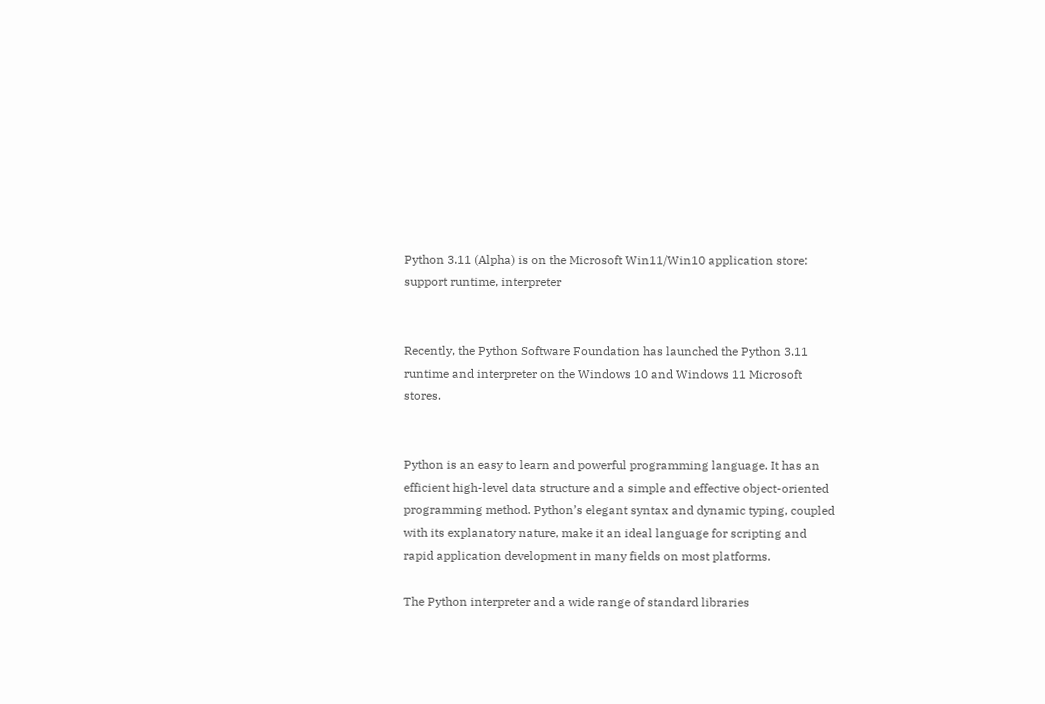Python 3.11 (Alpha) is on the Microsoft Win11/Win10 application store: support runtime, interpreter


Recently, the Python Software Foundation has launched the Python 3.11 runtime and interpreter on the Windows 10 and Windows 11 Microsoft stores.


Python is an easy to learn and powerful programming language. It has an efficient high-level data structure and a simple and effective object-oriented programming method. Python’s elegant syntax and dynamic typing, coupled with its explanatory nature, make it an ideal language for scripting and rapid application development in many fields on most platforms.

The Python interpreter and a wide range of standard libraries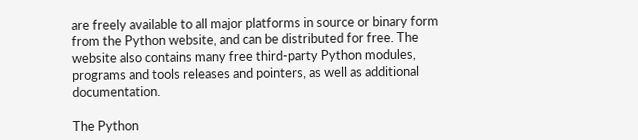are freely available to all major platforms in source or binary form from the Python website, and can be distributed for free. The website also contains many free third-party Python modules, programs and tools releases and pointers, as well as additional documentation.

The Python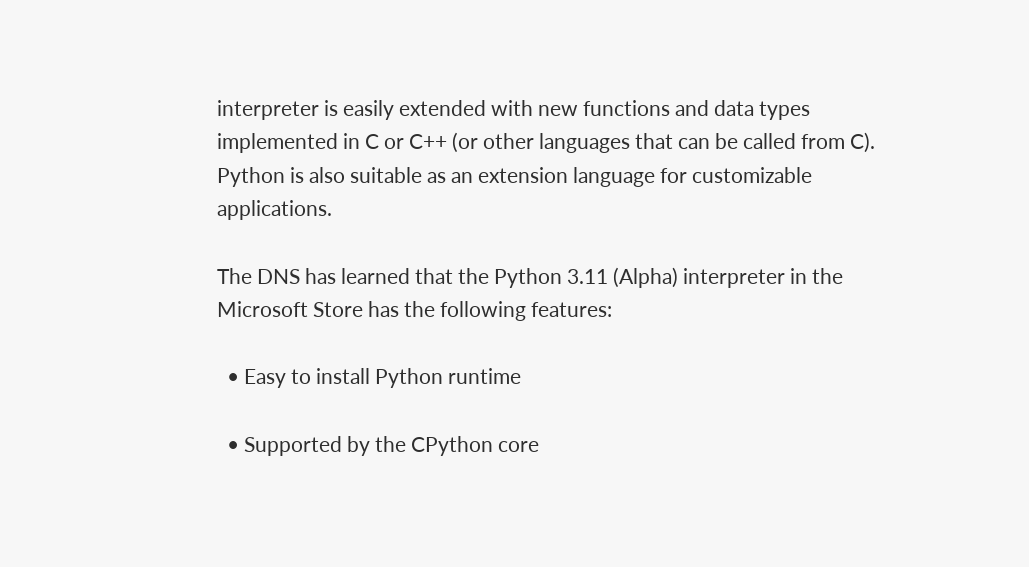interpreter is easily extended with new functions and data types implemented in C or C++ (or other languages that can be called from C). Python is also suitable as an extension language for customizable applications.

The DNS has learned that the Python 3.11 (Alpha) interpreter in the Microsoft Store has the following features:

  • Easy to install Python runtime

  • Supported by the CPython core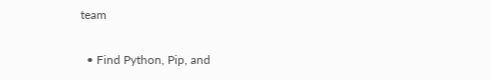team

  • Find Python, Pip, and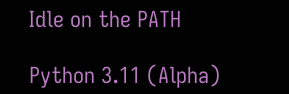Idle on the PATH

Python 3.11 (Alpha)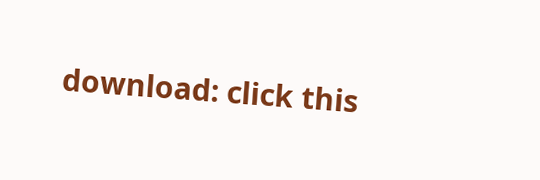download: click this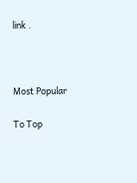link .



Most Popular

To Top